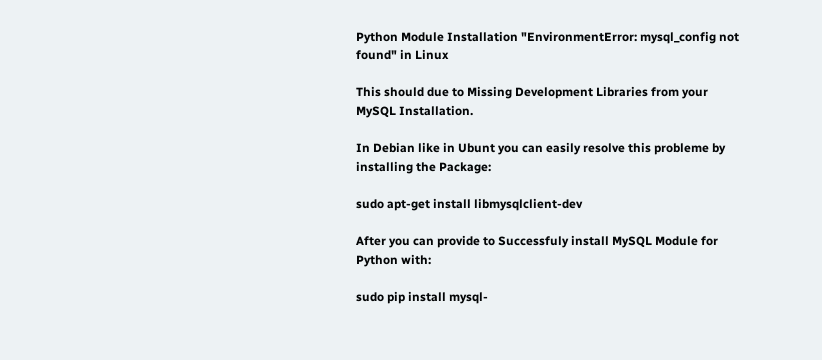Python Module Installation "EnvironmentError: mysql_config not found" in Linux

This should due to Missing Development Libraries from your MySQL Installation.

In Debian like in Ubunt you can easily resolve this probleme by installing the Package:

sudo apt-get install libmysqlclient-dev

After you can provide to Successfuly install MySQL Module for Python with:

sudo pip install mysql-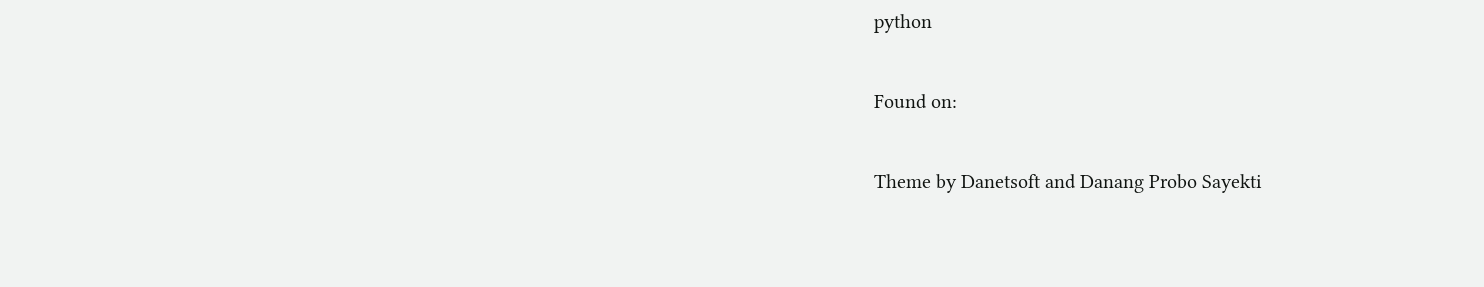python

Found on:

Theme by Danetsoft and Danang Probo Sayekti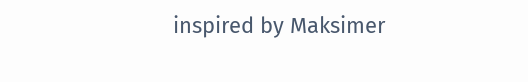inspired by Maksimer